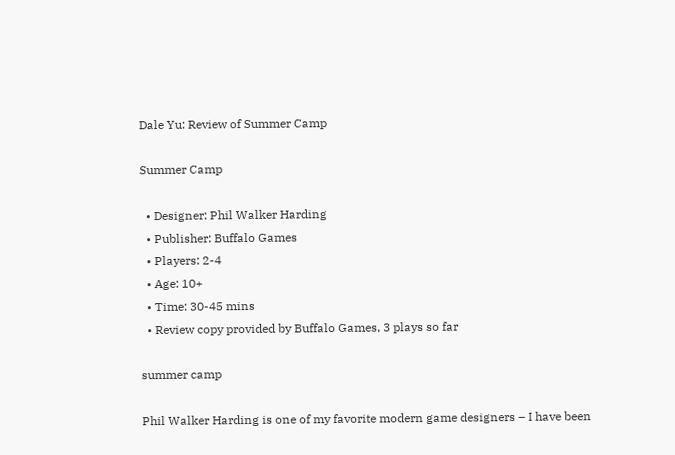Dale Yu: Review of Summer Camp

Summer Camp

  • Designer: Phil Walker Harding
  • Publisher: Buffalo Games
  • Players: 2-4
  • Age: 10+
  • Time: 30-45 mins
  • Review copy provided by Buffalo Games, 3 plays so far

summer camp

Phil Walker Harding is one of my favorite modern game designers – I have been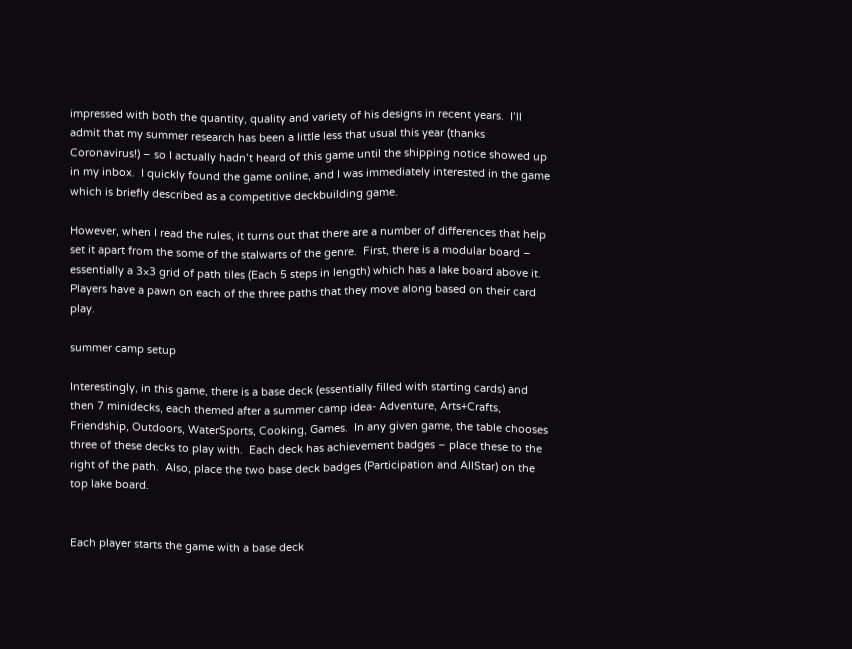impressed with both the quantity, quality and variety of his designs in recent years.  I’ll admit that my summer research has been a little less that usual this year (thanks Coronavirus!) – so I actually hadn’t heard of this game until the shipping notice showed up in my inbox.  I quickly found the game online, and I was immediately interested in the game which is briefly described as a competitive deckbuilding game.

However, when I read the rules, it turns out that there are a number of differences that help set it apart from the some of the stalwarts of the genre.  First, there is a modular board – essentially a 3×3 grid of path tiles (Each 5 steps in length) which has a lake board above it.  Players have a pawn on each of the three paths that they move along based on their card play.

summer camp setup

Interestingly, in this game, there is a base deck (essentially filled with starting cards) and then 7 minidecks, each themed after a summer camp idea- Adventure, Arts+Crafts, Friendship, Outdoors, WaterSports, Cooking, Games.  In any given game, the table chooses three of these decks to play with.  Each deck has achievement badges – place these to the right of the path.  Also, place the two base deck badges (Participation and AllStar) on the top lake board.


Each player starts the game with a base deck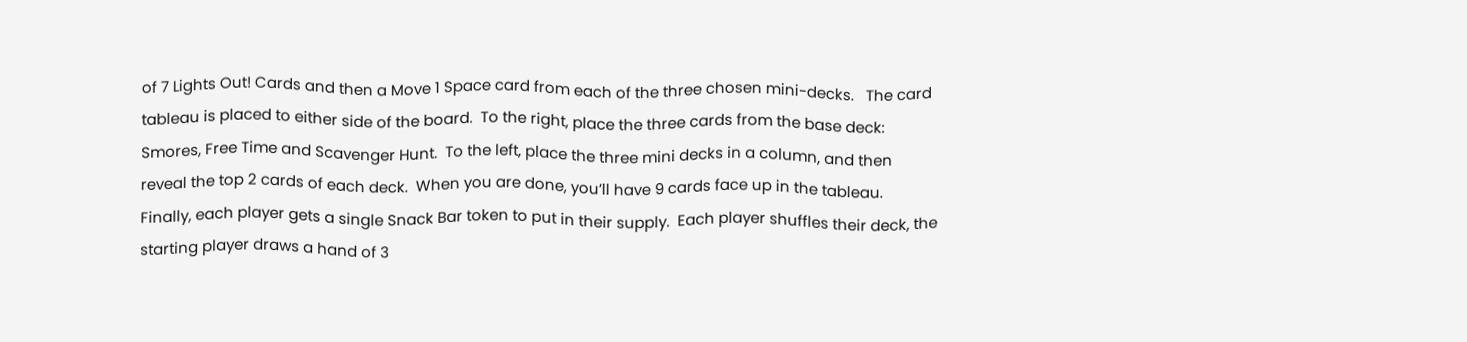of 7 Lights Out! Cards and then a Move 1 Space card from each of the three chosen mini-decks.   The card tableau is placed to either side of the board.  To the right, place the three cards from the base deck: Smores, Free Time and Scavenger Hunt.  To the left, place the three mini decks in a column, and then reveal the top 2 cards of each deck.  When you are done, you’ll have 9 cards face up in the tableau.  Finally, each player gets a single Snack Bar token to put in their supply.  Each player shuffles their deck, the starting player draws a hand of 3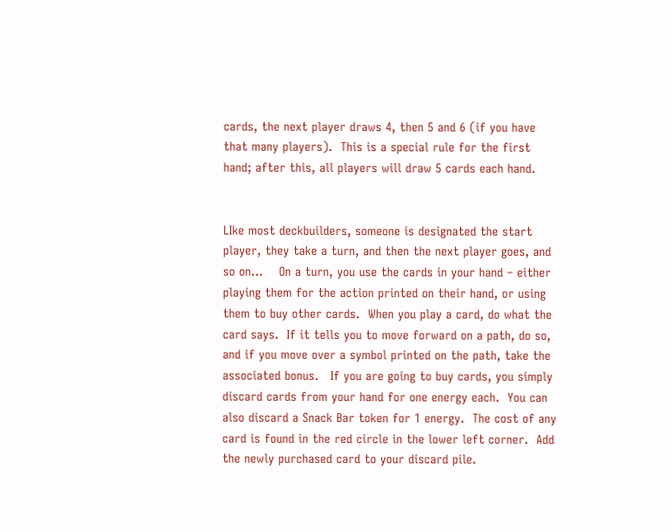cards, the next player draws 4, then 5 and 6 (if you have that many players).  This is a special rule for the first hand; after this, all players will draw 5 cards each hand.


LIke most deckbuilders, someone is designated the start player, they take a turn, and then the next player goes, and so on…    On a turn, you use the cards in your hand – either playing them for the action printed on their hand, or using them to buy other cards.  When you play a card, do what the card says.  If it tells you to move forward on a path, do so, and if you move over a symbol printed on the path, take the associated bonus.   If you are going to buy cards, you simply discard cards from your hand for one energy each.  You can also discard a Snack Bar token for 1 energy.  The cost of any card is found in the red circle in the lower left corner.  Add the newly purchased card to your discard pile.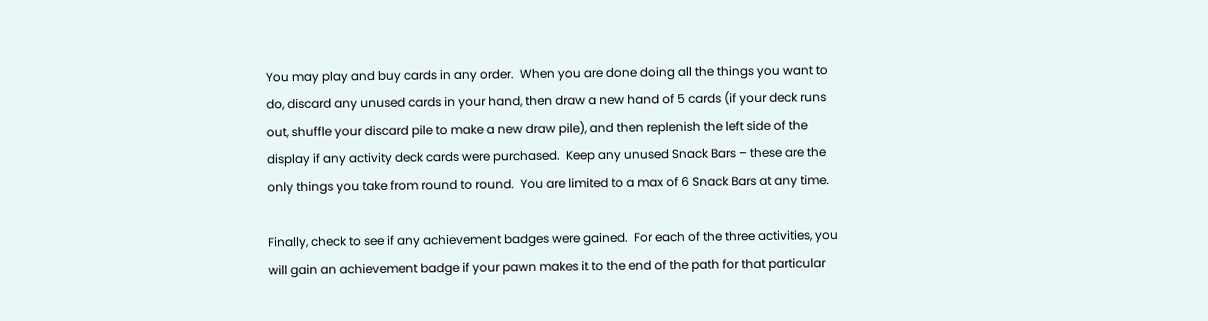You may play and buy cards in any order.  When you are done doing all the things you want to do, discard any unused cards in your hand, then draw a new hand of 5 cards (if your deck runs out, shuffle your discard pile to make a new draw pile), and then replenish the left side of the display if any activity deck cards were purchased.  Keep any unused Snack Bars – these are the only things you take from round to round.  You are limited to a max of 6 Snack Bars at any time.

Finally, check to see if any achievement badges were gained.  For each of the three activities, you will gain an achievement badge if your pawn makes it to the end of the path for that particular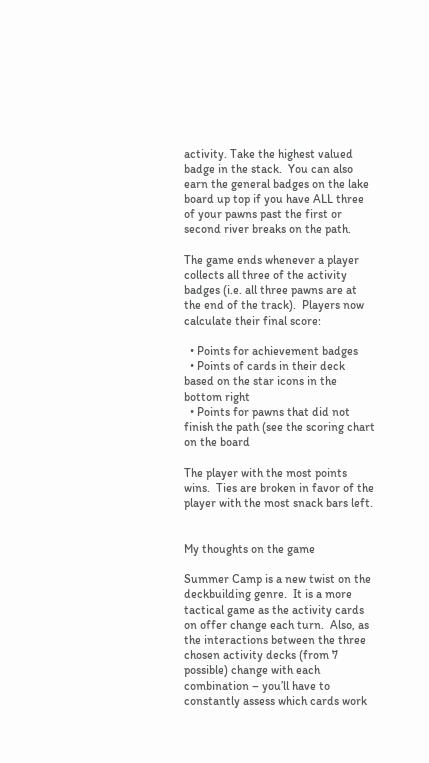activity. Take the highest valued badge in the stack.  You can also earn the general badges on the lake board up top if you have ALL three of your pawns past the first or second river breaks on the path.

The game ends whenever a player collects all three of the activity badges (i.e. all three pawns are at the end of the track).  Players now calculate their final score:

  • Points for achievement badges
  • Points of cards in their deck based on the star icons in the bottom right
  • Points for pawns that did not finish the path (see the scoring chart on the board

The player with the most points wins.  Ties are broken in favor of the player with the most snack bars left.


My thoughts on the game

Summer Camp is a new twist on the deckbuilding genre.  It is a more tactical game as the activity cards on offer change each turn.  Also, as the interactions between the three chosen activity decks (from 7 possible) change with each combination – you’ll have to constantly assess which cards work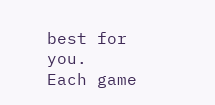best for you.  Each game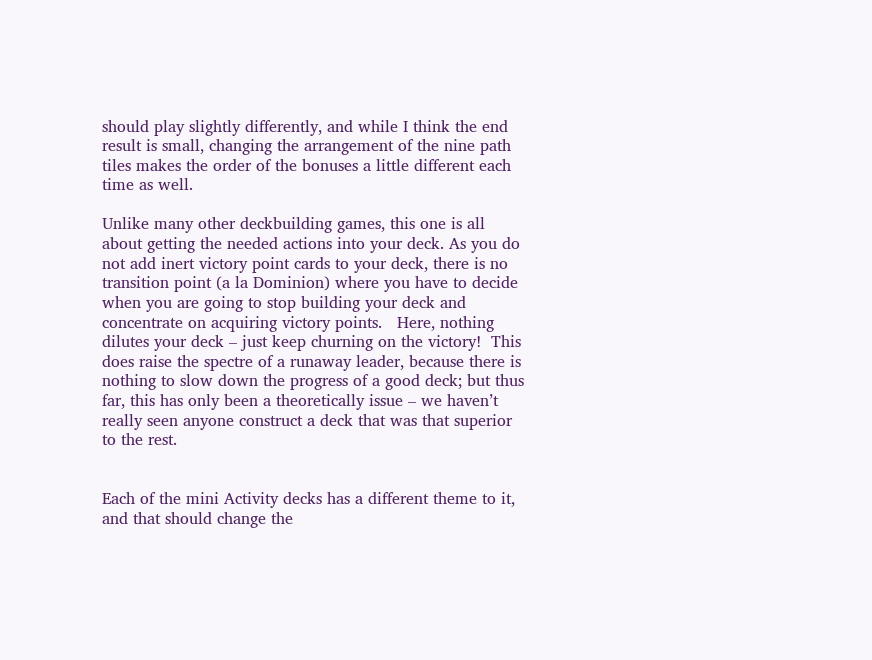should play slightly differently, and while I think the end result is small, changing the arrangement of the nine path tiles makes the order of the bonuses a little different each time as well.

Unlike many other deckbuilding games, this one is all about getting the needed actions into your deck. As you do not add inert victory point cards to your deck, there is no transition point (a la Dominion) where you have to decide when you are going to stop building your deck and concentrate on acquiring victory points.   Here, nothing dilutes your deck – just keep churning on the victory!  This does raise the spectre of a runaway leader, because there is nothing to slow down the progress of a good deck; but thus far, this has only been a theoretically issue – we haven’t really seen anyone construct a deck that was that superior to the rest.


Each of the mini Activity decks has a different theme to it, and that should change the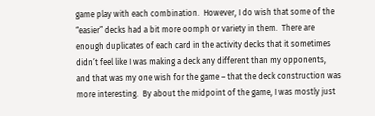game play with each combination.  However, I do wish that some of the “easier” decks had a bit more oomph or variety in them.  There are enough duplicates of each card in the activity decks that it sometimes didn’t feel like I was making a deck any different than my opponents, and that was my one wish for the game – that the deck construction was more interesting.  By about the midpoint of the game, I was mostly just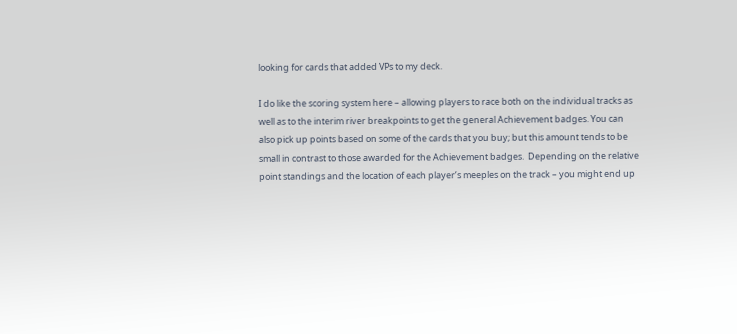looking for cards that added VPs to my deck.

I do like the scoring system here – allowing players to race both on the individual tracks as well as to the interim river breakpoints to get the general Achievement badges. You can also pick up points based on some of the cards that you buy; but this amount tends to be small in contrast to those awarded for the Achievement badges.  Depending on the relative point standings and the location of each player’s meeples on the track – you might end up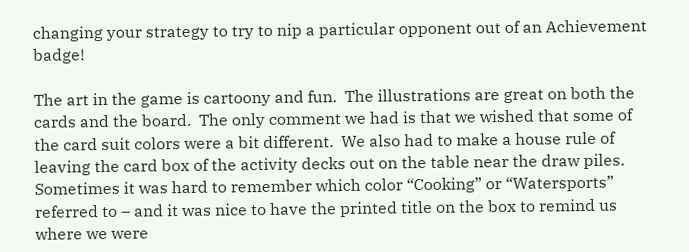changing your strategy to try to nip a particular opponent out of an Achievement badge!

The art in the game is cartoony and fun.  The illustrations are great on both the cards and the board.  The only comment we had is that we wished that some of the card suit colors were a bit different.  We also had to make a house rule of leaving the card box of the activity decks out on the table near the draw piles.  Sometimes it was hard to remember which color “Cooking” or “Watersports” referred to – and it was nice to have the printed title on the box to remind us where we were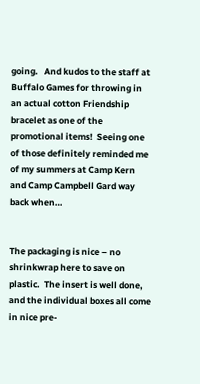going.   And kudos to the staff at Buffalo Games for throwing in an actual cotton Friendship bracelet as one of the promotional items!  Seeing one of those definitely reminded me of my summers at Camp Kern and Camp Campbell Gard way back when…


The packaging is nice – no shrinkwrap here to save on plastic.  The insert is well done, and the individual boxes all come in nice pre-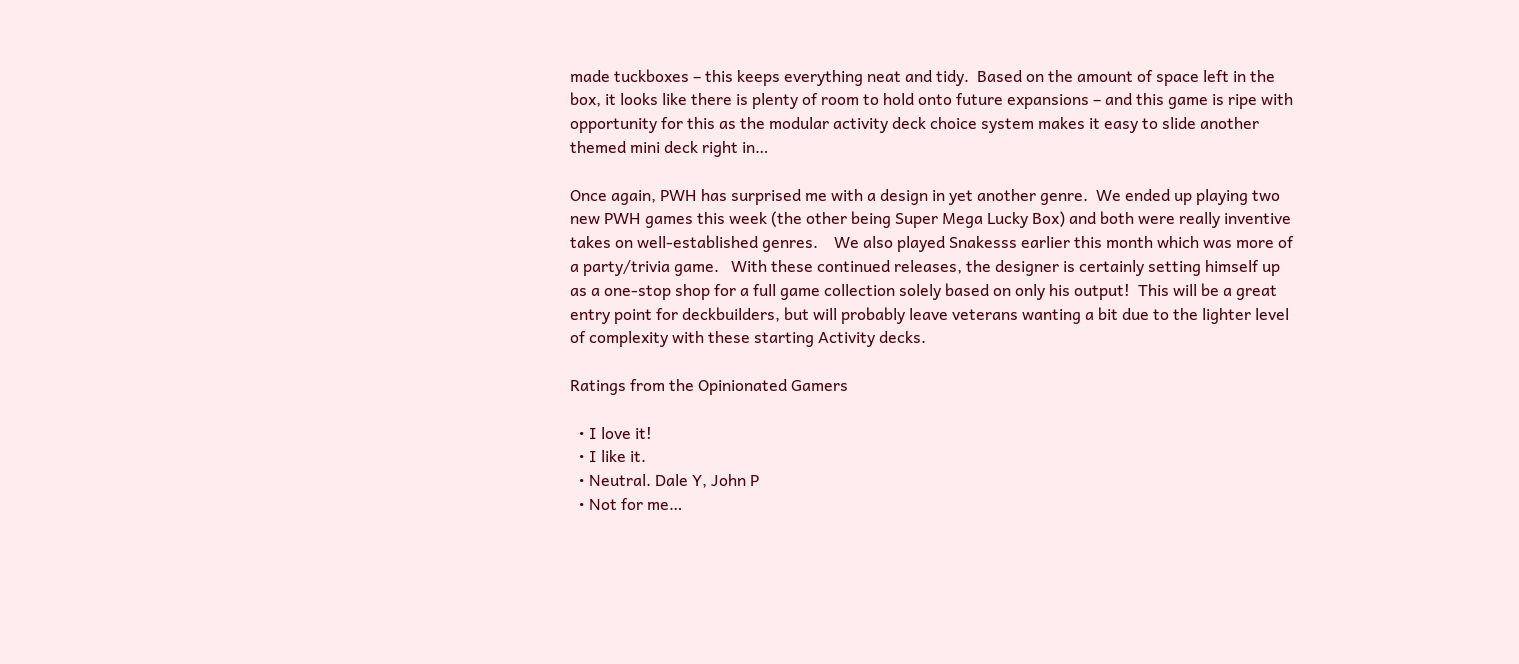made tuckboxes – this keeps everything neat and tidy.  Based on the amount of space left in the box, it looks like there is plenty of room to hold onto future expansions – and this game is ripe with opportunity for this as the modular activity deck choice system makes it easy to slide another themed mini deck right in…

Once again, PWH has surprised me with a design in yet another genre.  We ended up playing two new PWH games this week (the other being Super Mega Lucky Box) and both were really inventive takes on well-established genres.    We also played Snakesss earlier this month which was more of a party/trivia game.   With these continued releases, the designer is certainly setting himself up as a one-stop shop for a full game collection solely based on only his output!  This will be a great entry point for deckbuilders, but will probably leave veterans wanting a bit due to the lighter level of complexity with these starting Activity decks.

Ratings from the Opinionated Gamers

  • I love it!
  • I like it.
  • Neutral. Dale Y, John P
  • Not for me…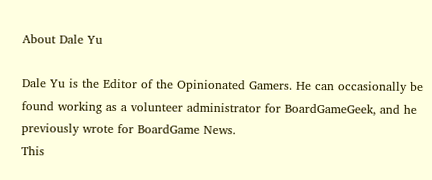About Dale Yu

Dale Yu is the Editor of the Opinionated Gamers. He can occasionally be found working as a volunteer administrator for BoardGameGeek, and he previously wrote for BoardGame News.
This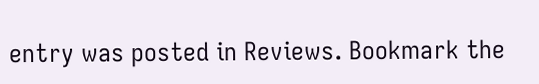entry was posted in Reviews. Bookmark the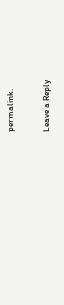permalink.

Leave a Reply